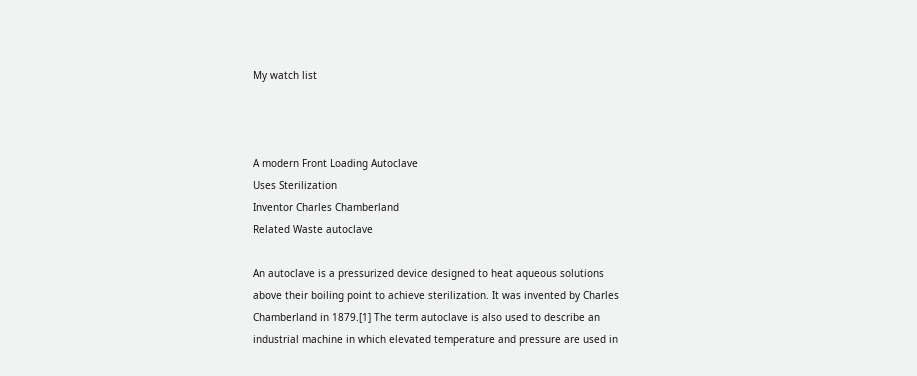My watch list



A modern Front Loading Autoclave
Uses Sterilization
Inventor Charles Chamberland
Related Waste autoclave

An autoclave is a pressurized device designed to heat aqueous solutions above their boiling point to achieve sterilization. It was invented by Charles Chamberland in 1879.[1] The term autoclave is also used to describe an industrial machine in which elevated temperature and pressure are used in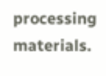processing materials.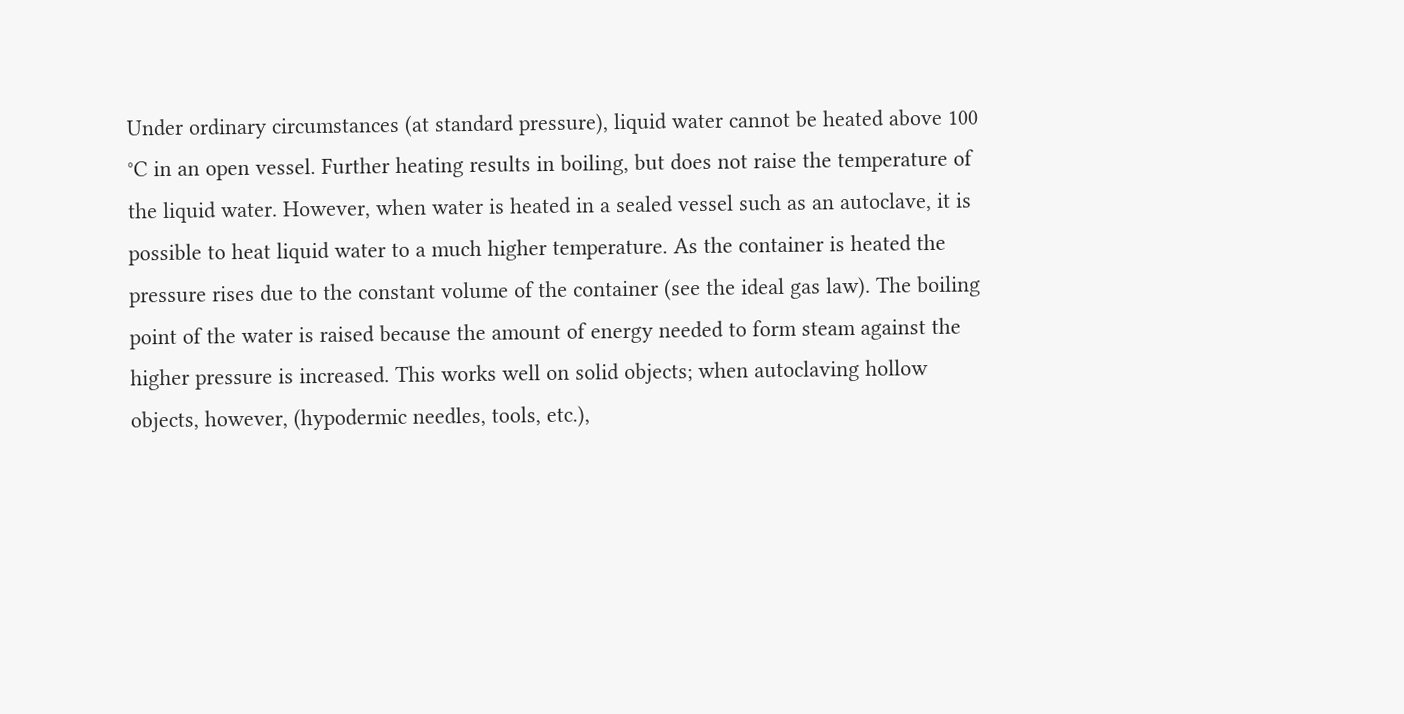Under ordinary circumstances (at standard pressure), liquid water cannot be heated above 100 °C in an open vessel. Further heating results in boiling, but does not raise the temperature of the liquid water. However, when water is heated in a sealed vessel such as an autoclave, it is possible to heat liquid water to a much higher temperature. As the container is heated the pressure rises due to the constant volume of the container (see the ideal gas law). The boiling point of the water is raised because the amount of energy needed to form steam against the higher pressure is increased. This works well on solid objects; when autoclaving hollow objects, however, (hypodermic needles, tools, etc.),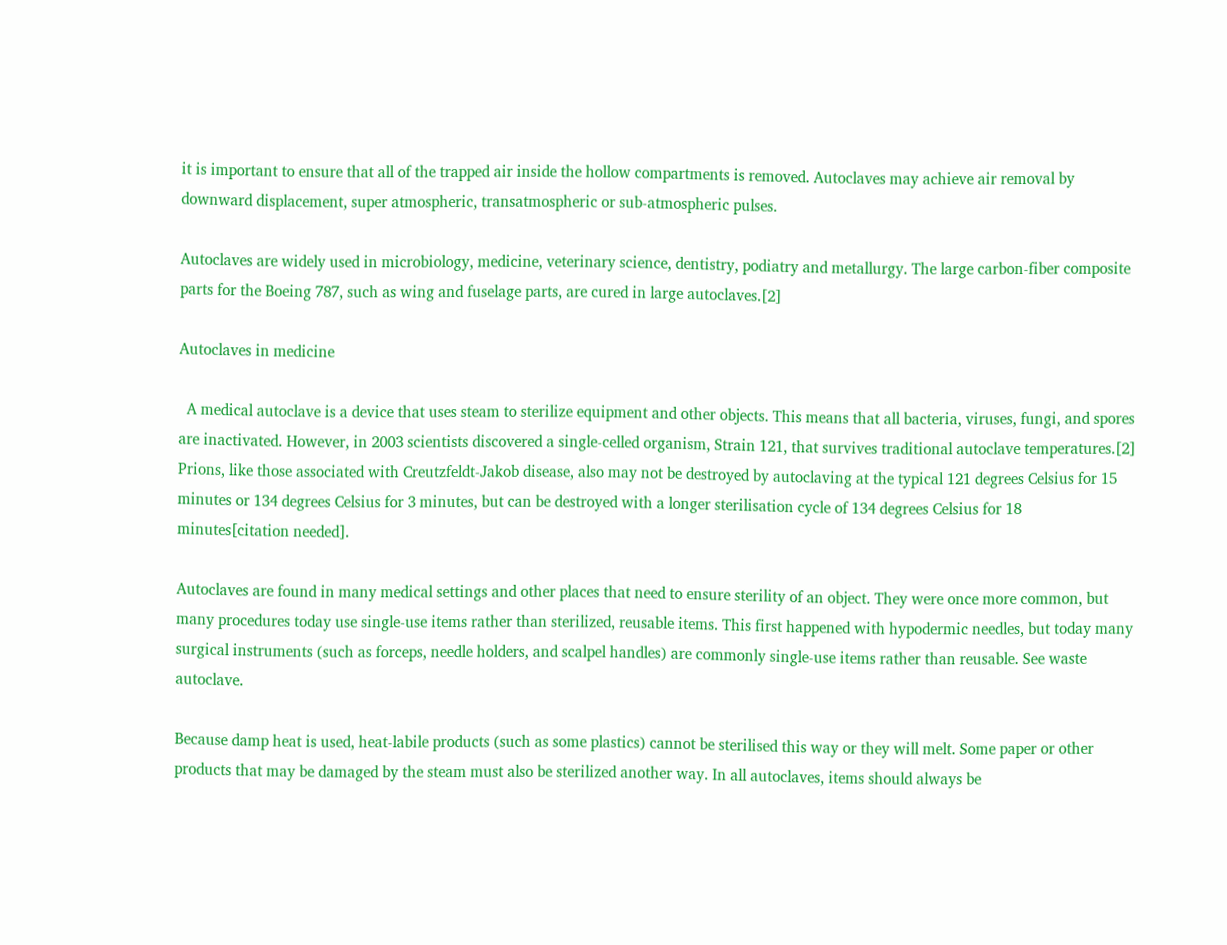it is important to ensure that all of the trapped air inside the hollow compartments is removed. Autoclaves may achieve air removal by downward displacement, super atmospheric, transatmospheric or sub-atmospheric pulses.

Autoclaves are widely used in microbiology, medicine, veterinary science, dentistry, podiatry and metallurgy. The large carbon-fiber composite parts for the Boeing 787, such as wing and fuselage parts, are cured in large autoclaves.[2]

Autoclaves in medicine

  A medical autoclave is a device that uses steam to sterilize equipment and other objects. This means that all bacteria, viruses, fungi, and spores are inactivated. However, in 2003 scientists discovered a single-celled organism, Strain 121, that survives traditional autoclave temperatures.[2] Prions, like those associated with Creutzfeldt-Jakob disease, also may not be destroyed by autoclaving at the typical 121 degrees Celsius for 15 minutes or 134 degrees Celsius for 3 minutes, but can be destroyed with a longer sterilisation cycle of 134 degrees Celsius for 18 minutes[citation needed].

Autoclaves are found in many medical settings and other places that need to ensure sterility of an object. They were once more common, but many procedures today use single-use items rather than sterilized, reusable items. This first happened with hypodermic needles, but today many surgical instruments (such as forceps, needle holders, and scalpel handles) are commonly single-use items rather than reusable. See waste autoclave.

Because damp heat is used, heat-labile products (such as some plastics) cannot be sterilised this way or they will melt. Some paper or other products that may be damaged by the steam must also be sterilized another way. In all autoclaves, items should always be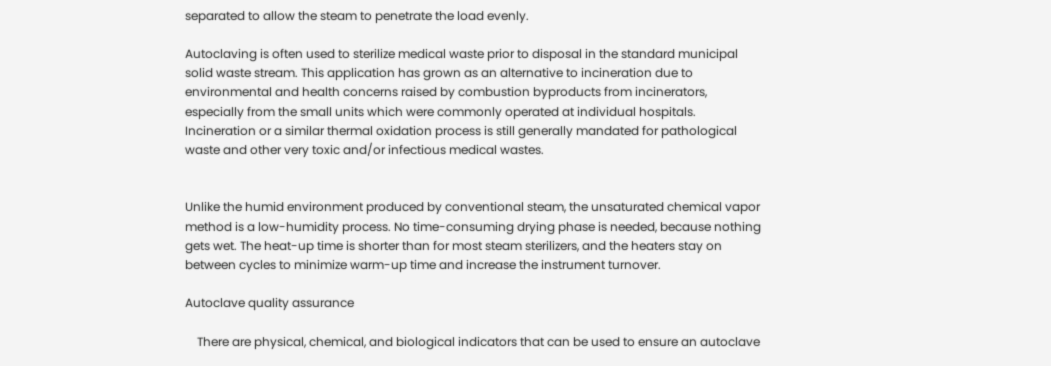separated to allow the steam to penetrate the load evenly.

Autoclaving is often used to sterilize medical waste prior to disposal in the standard municipal solid waste stream. This application has grown as an alternative to incineration due to environmental and health concerns raised by combustion byproducts from incinerators, especially from the small units which were commonly operated at individual hospitals. Incineration or a similar thermal oxidation process is still generally mandated for pathological waste and other very toxic and/or infectious medical wastes.


Unlike the humid environment produced by conventional steam, the unsaturated chemical vapor method is a low-humidity process. No time-consuming drying phase is needed, because nothing gets wet. The heat-up time is shorter than for most steam sterilizers, and the heaters stay on between cycles to minimize warm-up time and increase the instrument turnover.

Autoclave quality assurance

    There are physical, chemical, and biological indicators that can be used to ensure an autoclave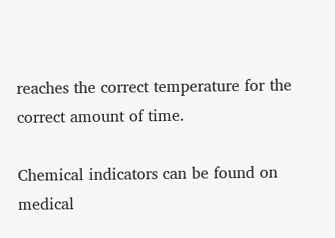reaches the correct temperature for the correct amount of time.

Chemical indicators can be found on medical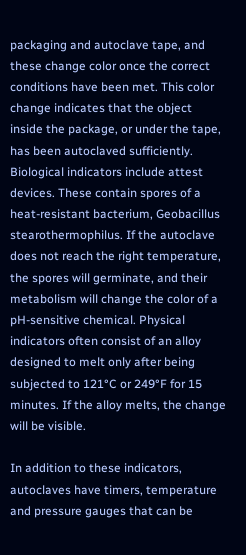packaging and autoclave tape, and these change color once the correct conditions have been met. This color change indicates that the object inside the package, or under the tape, has been autoclaved sufficiently. Biological indicators include attest devices. These contain spores of a heat-resistant bacterium, Geobacillus stearothermophilus. If the autoclave does not reach the right temperature, the spores will germinate, and their metabolism will change the color of a pH-sensitive chemical. Physical indicators often consist of an alloy designed to melt only after being subjected to 121°C or 249°F for 15 minutes. If the alloy melts, the change will be visible.

In addition to these indicators, autoclaves have timers, temperature and pressure gauges that can be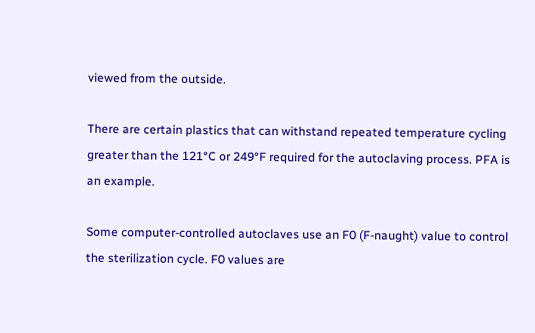viewed from the outside.

There are certain plastics that can withstand repeated temperature cycling greater than the 121°C or 249°F required for the autoclaving process. PFA is an example.

Some computer-controlled autoclaves use an F0 (F-naught) value to control the sterilization cycle. F0 values are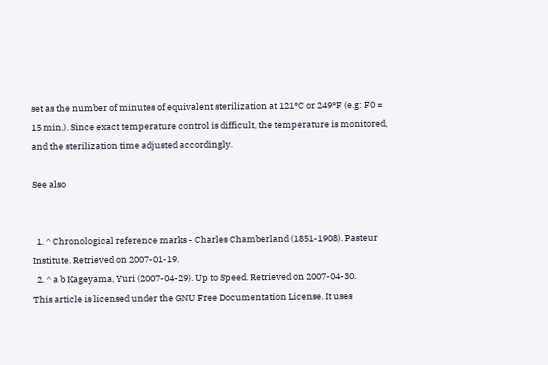set as the number of minutes of equivalent sterilization at 121°C or 249°F (e.g: F0 = 15 min.). Since exact temperature control is difficult, the temperature is monitored, and the sterilization time adjusted accordingly.

See also


  1. ^ Chronological reference marks - Charles Chamberland (1851-1908). Pasteur Institute. Retrieved on 2007-01-19.
  2. ^ a b Kageyama, Yuri (2007-04-29). Up to Speed. Retrieved on 2007-04-30.
This article is licensed under the GNU Free Documentation License. It uses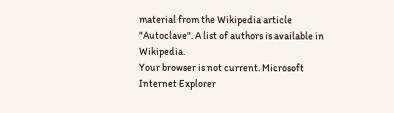material from the Wikipedia article "Autoclave". A list of authors is available in Wikipedia.
Your browser is not current. Microsoft Internet Explorer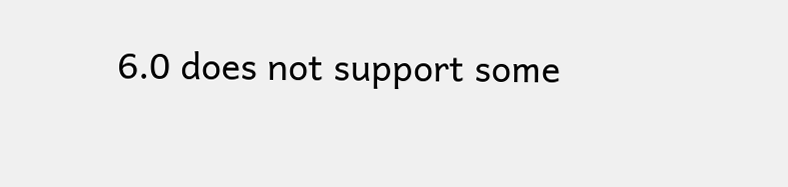6.0 does not support some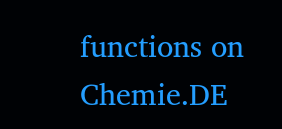functions on Chemie.DE